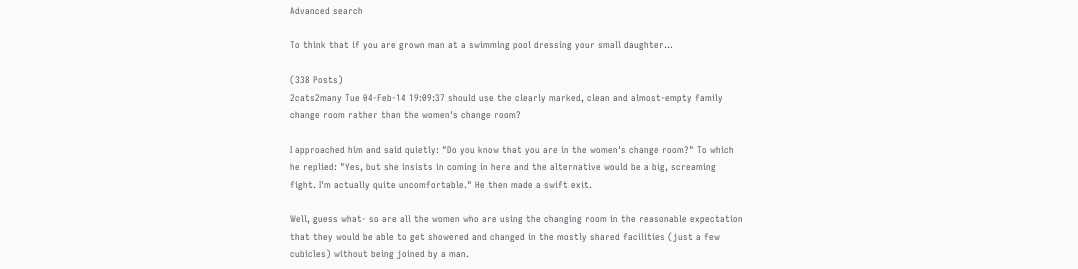Advanced search

To think that if you are grown man at a swimming pool dressing your small daughter...

(338 Posts)
2cats2many Tue 04-Feb-14 19:09:37 should use the clearly marked, clean and almost-empty family change room rather than the women's change room?

I approached him and said quietly: "Do you know that you are in the women's change room?" To which he replied: "Yes, but she insists in coming in here and the alternative would be a big, screaming fight. I'm actually quite uncomfortable." He then made a swift exit.

Well, guess what- so are all the women who are using the changing room in the reasonable expectation that they would be able to get showered and changed in the mostly shared facilities (just a few cubicles) without being joined by a man.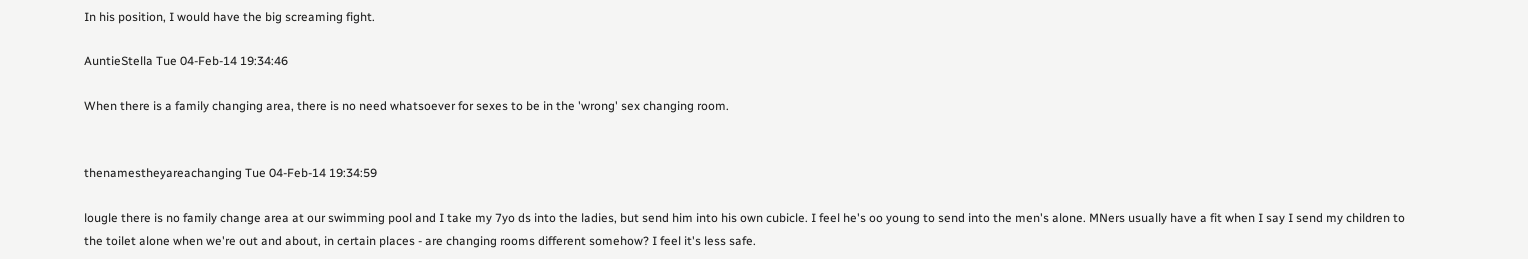In his position, I would have the big screaming fight.

AuntieStella Tue 04-Feb-14 19:34:46

When there is a family changing area, there is no need whatsoever for sexes to be in the 'wrong' sex changing room.


thenamestheyareachanging Tue 04-Feb-14 19:34:59

lougle there is no family change area at our swimming pool and I take my 7yo ds into the ladies, but send him into his own cubicle. I feel he's oo young to send into the men's alone. MNers usually have a fit when I say I send my children to the toilet alone when we're out and about, in certain places - are changing rooms different somehow? I feel it's less safe.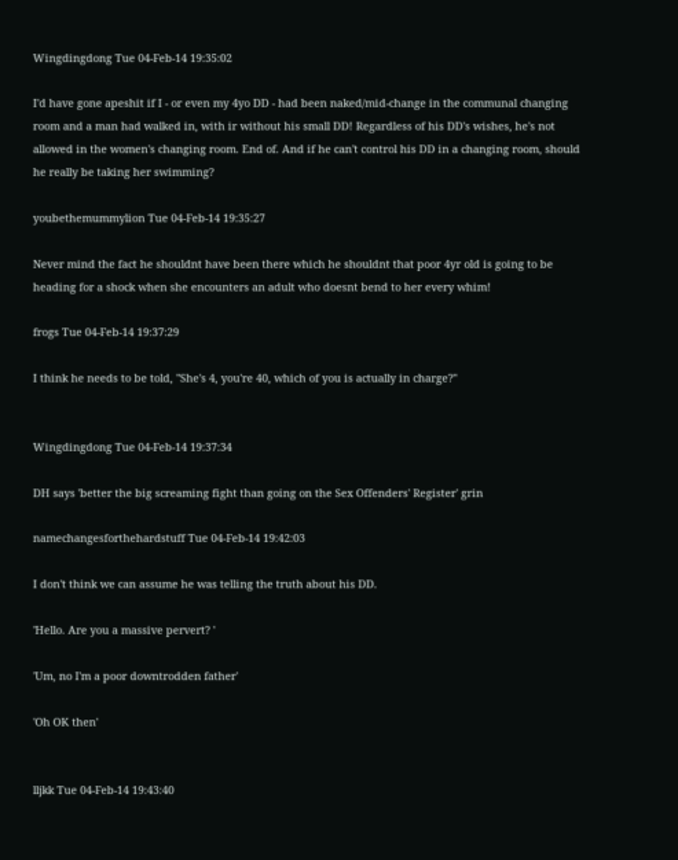Wingdingdong Tue 04-Feb-14 19:35:02

I'd have gone apeshit if I - or even my 4yo DD - had been naked/mid-change in the communal changing room and a man had walked in, with ir without his small DD! Regardless of his DD's wishes, he's not allowed in the women's changing room. End of. And if he can't control his DD in a changing room, should he really be taking her swimming?

youbethemummylion Tue 04-Feb-14 19:35:27

Never mind the fact he shouldnt have been there which he shouldnt that poor 4yr old is going to be heading for a shock when she encounters an adult who doesnt bend to her every whim!

frogs Tue 04-Feb-14 19:37:29

I think he needs to be told, "She's 4, you're 40, which of you is actually in charge?"


Wingdingdong Tue 04-Feb-14 19:37:34

DH says 'better the big screaming fight than going on the Sex Offenders' Register' grin

namechangesforthehardstuff Tue 04-Feb-14 19:42:03

I don't think we can assume he was telling the truth about his DD.

'Hello. Are you a massive pervert? '

'Um, no I'm a poor downtrodden father'

'Oh OK then'


lljkk Tue 04-Feb-14 19:43:40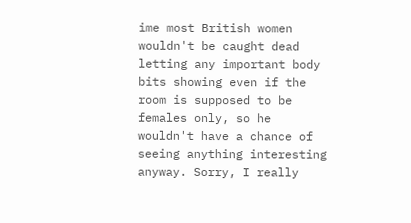ime most British women wouldn't be caught dead letting any important body bits showing even if the room is supposed to be females only, so he wouldn't have a chance of seeing anything interesting anyway. Sorry, I really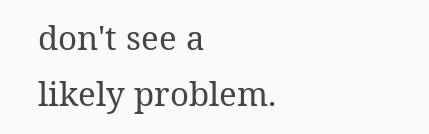don't see a likely problem.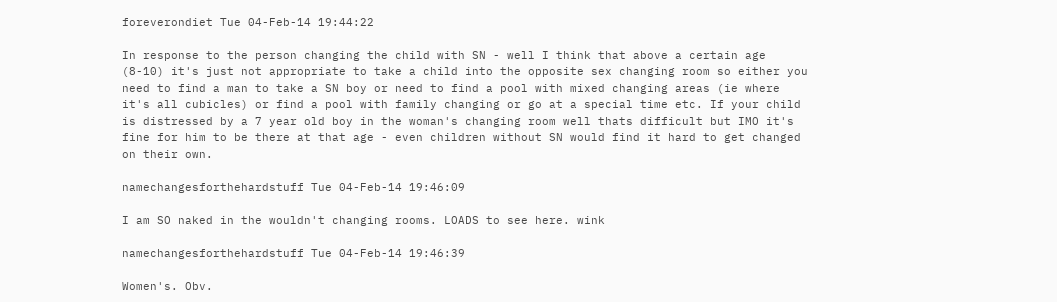foreverondiet Tue 04-Feb-14 19:44:22

In response to the person changing the child with SN - well I think that above a certain age (8-10) it's just not appropriate to take a child into the opposite sex changing room so either you need to find a man to take a SN boy or need to find a pool with mixed changing areas (ie where it's all cubicles) or find a pool with family changing or go at a special time etc. If your child is distressed by a 7 year old boy in the woman's changing room well thats difficult but IMO it's fine for him to be there at that age - even children without SN would find it hard to get changed on their own.

namechangesforthehardstuff Tue 04-Feb-14 19:46:09

I am SO naked in the wouldn't changing rooms. LOADS to see here. wink

namechangesforthehardstuff Tue 04-Feb-14 19:46:39

Women's. Obv.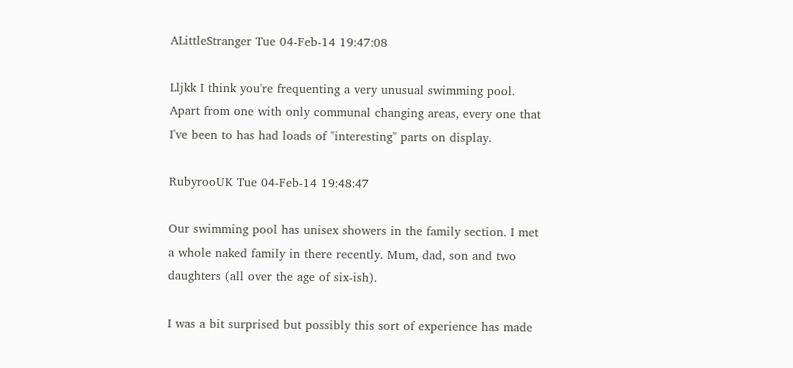ALittleStranger Tue 04-Feb-14 19:47:08

Lljkk I think you're frequenting a very unusual swimming pool. Apart from one with only communal changing areas, every one that I've been to has had loads of "interesting" parts on display.

RubyrooUK Tue 04-Feb-14 19:48:47

Our swimming pool has unisex showers in the family section. I met a whole naked family in there recently. Mum, dad, son and two daughters (all over the age of six-ish).

I was a bit surprised but possibly this sort of experience has made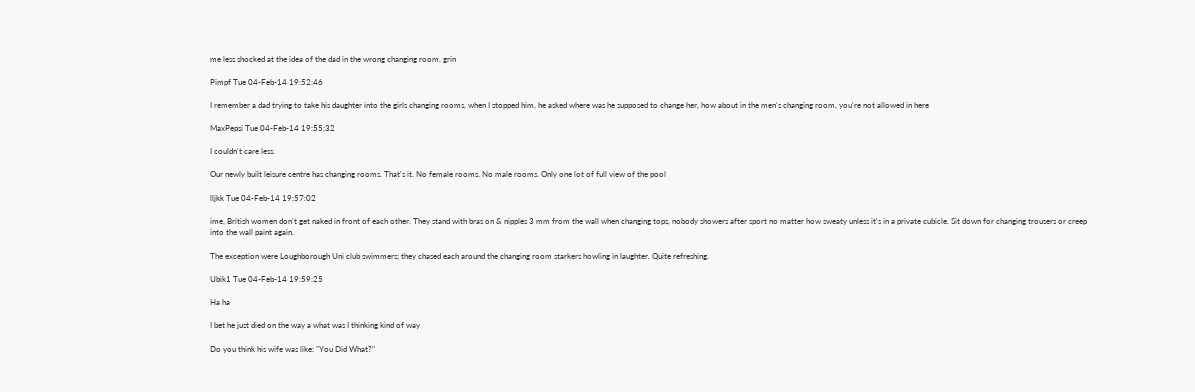me less shocked at the idea of the dad in the wrong changing room. grin

Pimpf Tue 04-Feb-14 19:52:46

I remember a dad trying to take his daughter into the girls changing rooms, when I stopped him, he asked where was he supposed to change her, how about in the men's changing room, you're not allowed in here

MaxPepsi Tue 04-Feb-14 19:55:32

I couldn't care less.

Our newly built leisure centre has changing rooms. That's it. No female rooms. No male rooms. Only one lot of full view of the pool

lljkk Tue 04-Feb-14 19:57:02

ime, British women don't get naked in front of each other. They stand with bras on & nipples 3 mm from the wall when changing tops, nobody showers after sport no matter how sweaty unless it's in a private cubicle. Sit down for changing trousers or creep into the wall paint again.

The exception were Loughborough Uni club swimmers; they chased each around the changing room starkers howling in laughter. Quite refreshing.

Ubik1 Tue 04-Feb-14 19:59:25

Ha ha

I bet he just died on the way a what was I thinking kind of way

Do you think his wife was like: "You Did What?"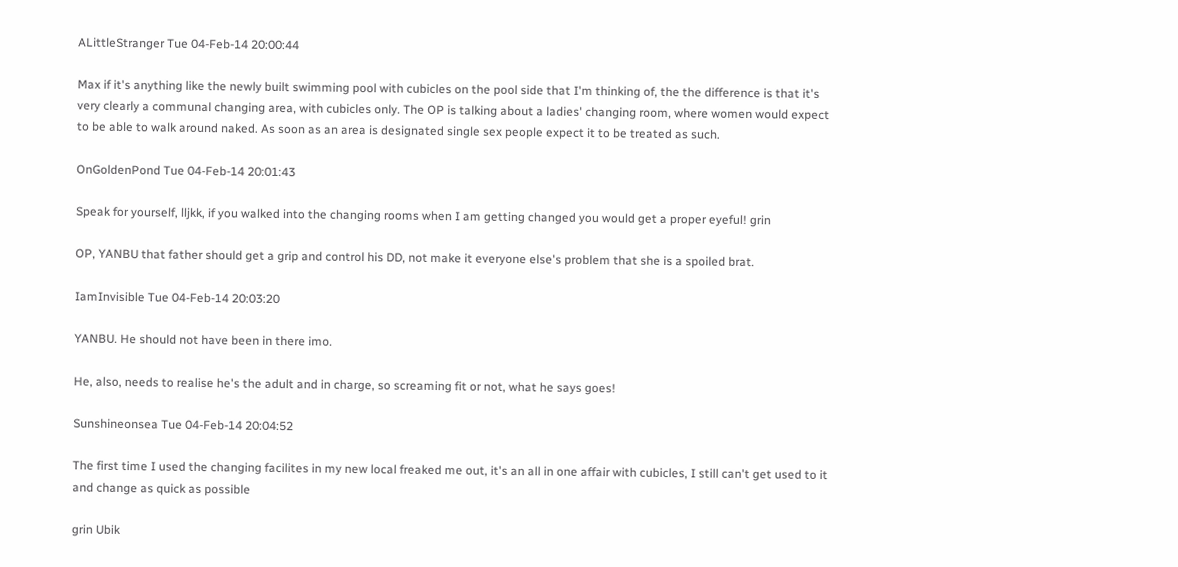ALittleStranger Tue 04-Feb-14 20:00:44

Max if it's anything like the newly built swimming pool with cubicles on the pool side that I'm thinking of, the the difference is that it's very clearly a communal changing area, with cubicles only. The OP is talking about a ladies' changing room, where women would expect to be able to walk around naked. As soon as an area is designated single sex people expect it to be treated as such.

OnGoldenPond Tue 04-Feb-14 20:01:43

Speak for yourself, lljkk, if you walked into the changing rooms when I am getting changed you would get a proper eyeful! grin

OP, YANBU that father should get a grip and control his DD, not make it everyone else's problem that she is a spoiled brat.

IamInvisible Tue 04-Feb-14 20:03:20

YANBU. He should not have been in there imo.

He, also, needs to realise he's the adult and in charge, so screaming fit or not, what he says goes!

Sunshineonsea Tue 04-Feb-14 20:04:52

The first time I used the changing facilites in my new local freaked me out, it's an all in one affair with cubicles, I still can't get used to it and change as quick as possible

grin Ubik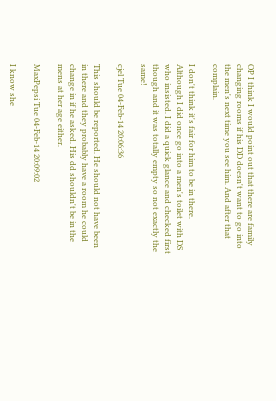OP I think I would point out that there are family changing rooms if his DD doesn't want to go into the men's next time you see him. And after that complain.

I don't think it's fair for him to be in there. Although I did once go into a men's toilet with DS who insisted. I did a quick glance and checked first though and it was totally empty so not exactly the same!

cjel Tue 04-Feb-14 20:06:36

This should be reported. He should not have been in there and they probably have a room he could change in if he asked. His dd shouldn't be in the mens at her age either.

MaxPepsi Tue 04-Feb-14 20:09:02

I know she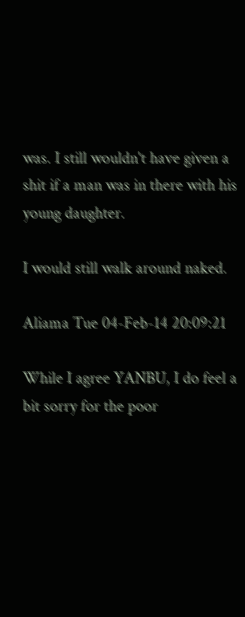was. I still wouldn't have given a shit if a man was in there with his young daughter.

I would still walk around naked.

Aliama Tue 04-Feb-14 20:09:21

While I agree YANBU, I do feel a bit sorry for the poor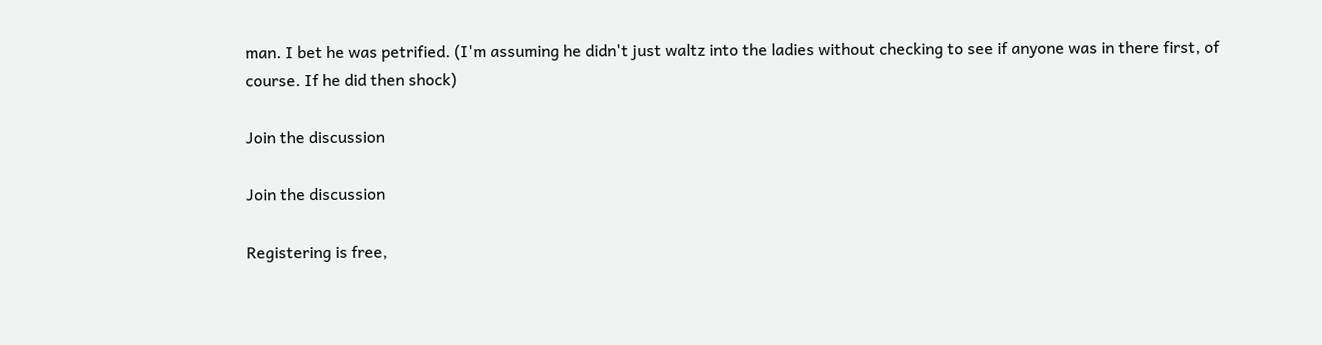man. I bet he was petrified. (I'm assuming he didn't just waltz into the ladies without checking to see if anyone was in there first, of course. If he did then shock)

Join the discussion

Join the discussion

Registering is free,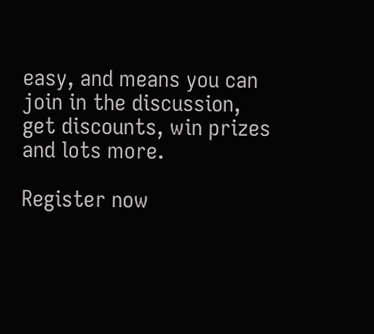easy, and means you can join in the discussion, get discounts, win prizes and lots more.

Register now